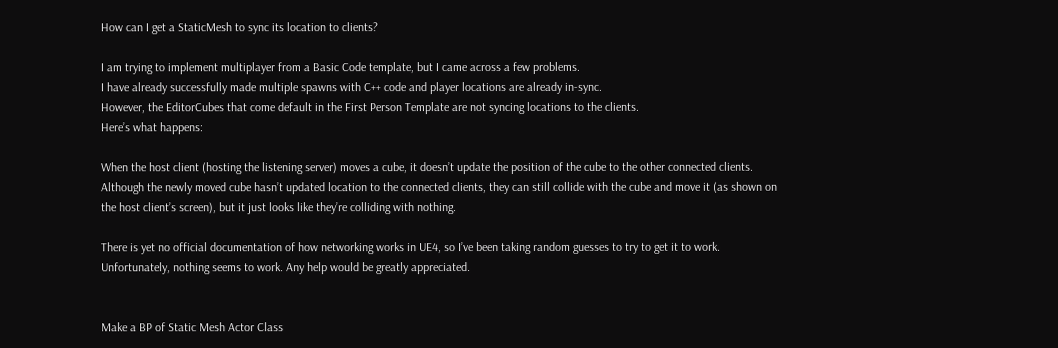How can I get a StaticMesh to sync its location to clients?

I am trying to implement multiplayer from a Basic Code template, but I came across a few problems.
I have already successfully made multiple spawns with C++ code and player locations are already in-sync.
However, the EditorCubes that come default in the First Person Template are not syncing locations to the clients.
Here’s what happens:

When the host client (hosting the listening server) moves a cube, it doesn’t update the position of the cube to the other connected clients. Although the newly moved cube hasn’t updated location to the connected clients, they can still collide with the cube and move it (as shown on the host client’s screen), but it just looks like they’re colliding with nothing.

There is yet no official documentation of how networking works in UE4, so I’ve been taking random guesses to try to get it to work. Unfortunately, nothing seems to work. Any help would be greatly appreciated.


Make a BP of Static Mesh Actor Class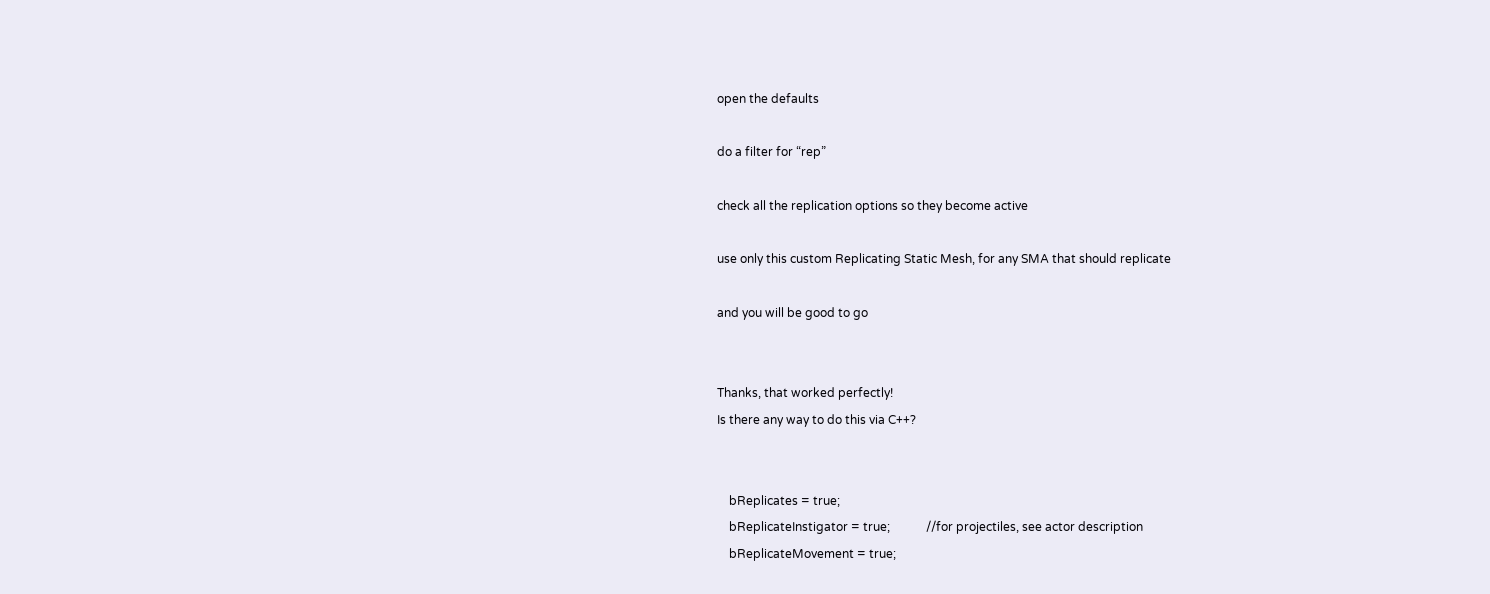open the defaults

do a filter for “rep”

check all the replication options so they become active

use only this custom Replicating Static Mesh, for any SMA that should replicate

and you will be good to go


Thanks, that worked perfectly!
Is there any way to do this via C++?


    bReplicates = true;
    bReplicateInstigator = true;            //for projectiles, see actor description
    bReplicateMovement = true;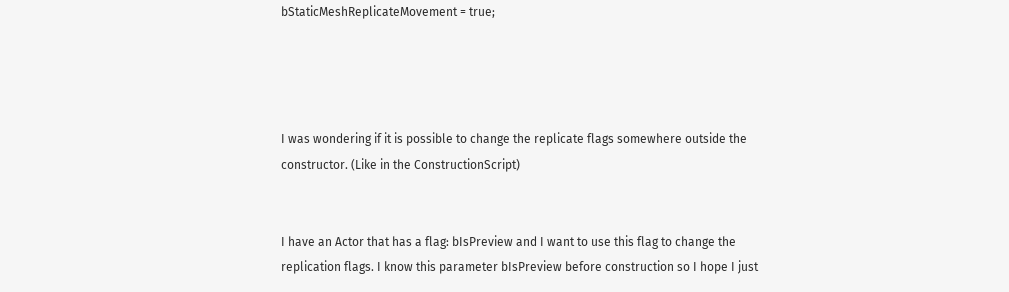bStaticMeshReplicateMovement = true;




I was wondering if it is possible to change the replicate flags somewhere outside the constructor. (Like in the ConstructionScript)


I have an Actor that has a flag: bIsPreview and I want to use this flag to change the replication flags. I know this parameter bIsPreview before construction so I hope I just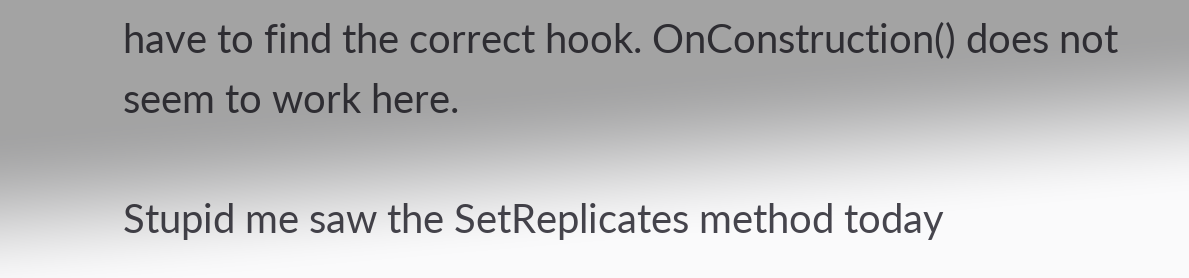have to find the correct hook. OnConstruction() does not seem to work here.

Stupid me saw the SetReplicates method today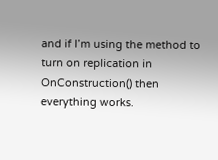and if I’m using the method to turn on replication in OnConstruction() then everything works.